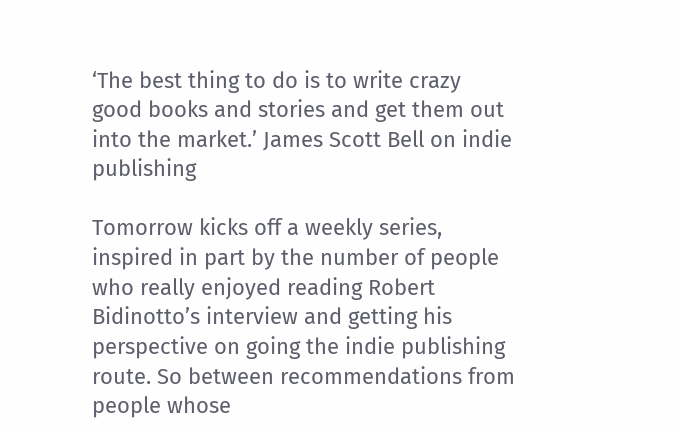‘The best thing to do is to write crazy good books and stories and get them out into the market.’ James Scott Bell on indie publishing

Tomorrow kicks off a weekly series, inspired in part by the number of people who really enjoyed reading Robert Bidinotto’s interview and getting his perspective on going the indie publishing route. So between recommendations from people whose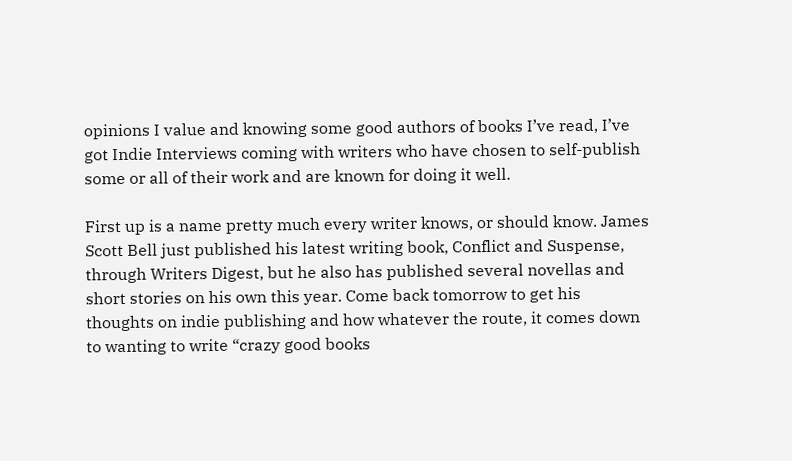opinions I value and knowing some good authors of books I’ve read, I’ve got Indie Interviews coming with writers who have chosen to self-publish some or all of their work and are known for doing it well.

First up is a name pretty much every writer knows, or should know. James Scott Bell just published his latest writing book, Conflict and Suspense, through Writers Digest, but he also has published several novellas and short stories on his own this year. Come back tomorrow to get his thoughts on indie publishing and how whatever the route, it comes down to wanting to write “crazy good books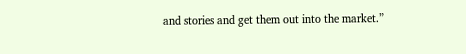and stories and get them out into the market.”